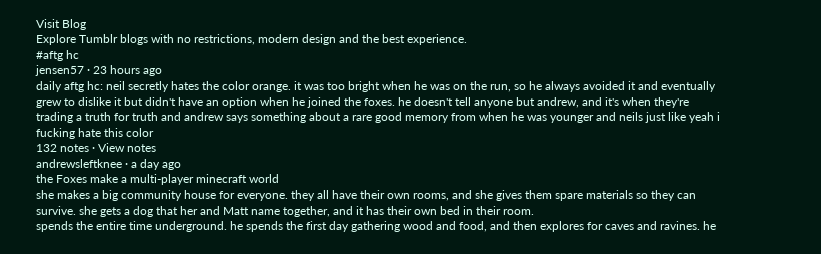Visit Blog
Explore Tumblr blogs with no restrictions, modern design and the best experience.
#aftg hc
jensen57 · 23 hours ago
daily aftg hc: neil secretly hates the color orange. it was too bright when he was on the run, so he always avoided it and eventually grew to dislike it but didn't have an option when he joined the foxes. he doesn't tell anyone but andrew, and it's when they're trading a truth for truth and andrew says something about a rare good memory from when he was younger and neils just like yeah i fucking hate this color
132 notes · View notes
andrewsleftknee · a day ago
the Foxes make a multi-player minecraft world
she makes a big community house for everyone. they all have their own rooms, and she gives them spare materials so they can survive. she gets a dog that her and Matt name together, and it has their own bed in their room.
spends the entire time underground. he spends the first day gathering wood and food, and then explores for caves and ravines. he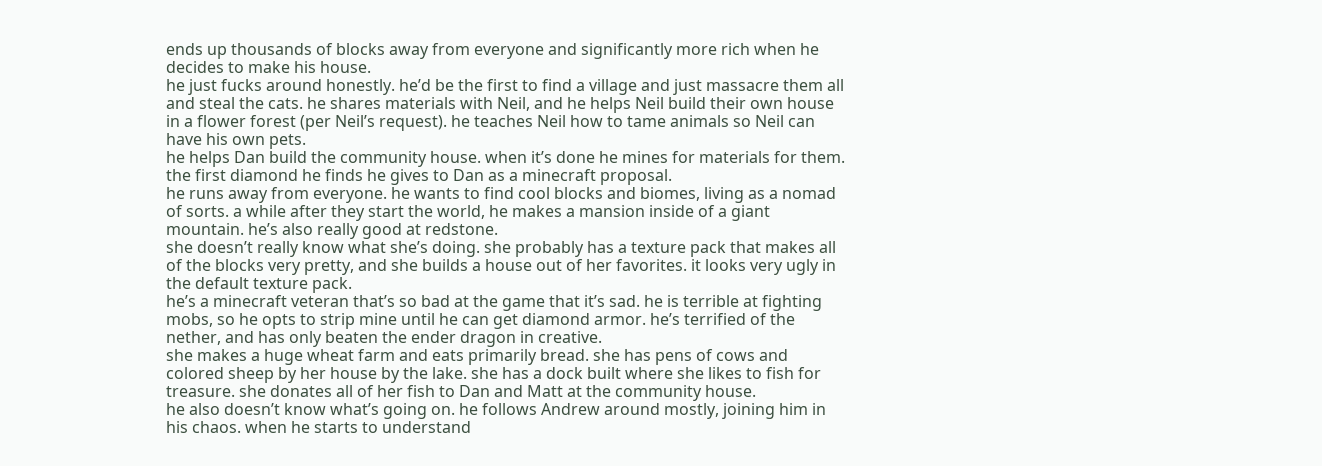ends up thousands of blocks away from everyone and significantly more rich when he decides to make his house.
he just fucks around honestly. he’d be the first to find a village and just massacre them all and steal the cats. he shares materials with Neil, and he helps Neil build their own house in a flower forest (per Neil’s request). he teaches Neil how to tame animals so Neil can have his own pets.
he helps Dan build the community house. when it’s done he mines for materials for them. the first diamond he finds he gives to Dan as a minecraft proposal.
he runs away from everyone. he wants to find cool blocks and biomes, living as a nomad of sorts. a while after they start the world, he makes a mansion inside of a giant mountain. he’s also really good at redstone.
she doesn’t really know what she’s doing. she probably has a texture pack that makes all of the blocks very pretty, and she builds a house out of her favorites. it looks very ugly in the default texture pack.
he’s a minecraft veteran that’s so bad at the game that it’s sad. he is terrible at fighting mobs, so he opts to strip mine until he can get diamond armor. he’s terrified of the nether, and has only beaten the ender dragon in creative.
she makes a huge wheat farm and eats primarily bread. she has pens of cows and colored sheep by her house by the lake. she has a dock built where she likes to fish for treasure. she donates all of her fish to Dan and Matt at the community house.
he also doesn’t know what’s going on. he follows Andrew around mostly, joining him in his chaos. when he starts to understand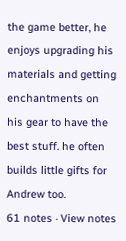the game better, he enjoys upgrading his materials and getting enchantments on his gear to have the best stuff. he often builds little gifts for Andrew too.
61 notes · View notes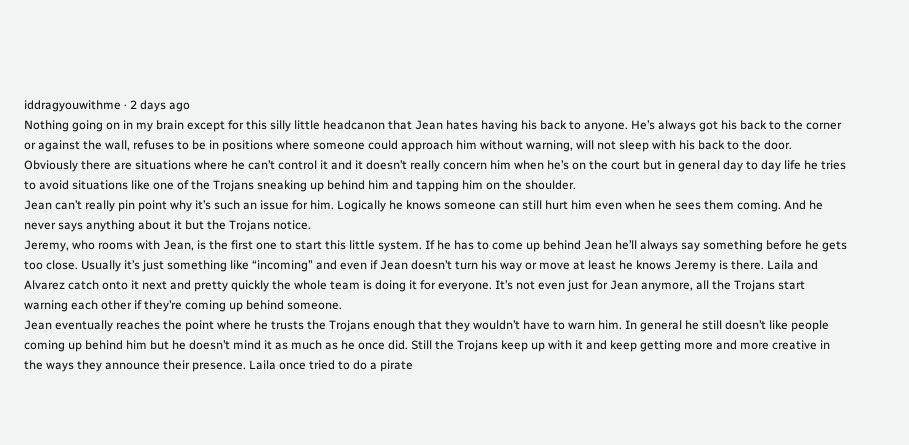iddragyouwithme · 2 days ago
Nothing going on in my brain except for this silly little headcanon that Jean hates having his back to anyone. He’s always got his back to the corner or against the wall, refuses to be in positions where someone could approach him without warning, will not sleep with his back to the door. Obviously there are situations where he can’t control it and it doesn’t really concern him when he’s on the court but in general day to day life he tries to avoid situations like one of the Trojans sneaking up behind him and tapping him on the shoulder.
Jean can’t really pin point why it’s such an issue for him. Logically he knows someone can still hurt him even when he sees them coming. And he never says anything about it but the Trojans notice.
Jeremy, who rooms with Jean, is the first one to start this little system. If he has to come up behind Jean he’ll always say something before he gets too close. Usually it’s just something like “incoming” and even if Jean doesn’t turn his way or move at least he knows Jeremy is there. Laila and Alvarez catch onto it next and pretty quickly the whole team is doing it for everyone. It’s not even just for Jean anymore, all the Trojans start warning each other if they’re coming up behind someone.
Jean eventually reaches the point where he trusts the Trojans enough that they wouldn’t have to warn him. In general he still doesn’t like people coming up behind him but he doesn’t mind it as much as he once did. Still the Trojans keep up with it and keep getting more and more creative in the ways they announce their presence. Laila once tried to do a pirate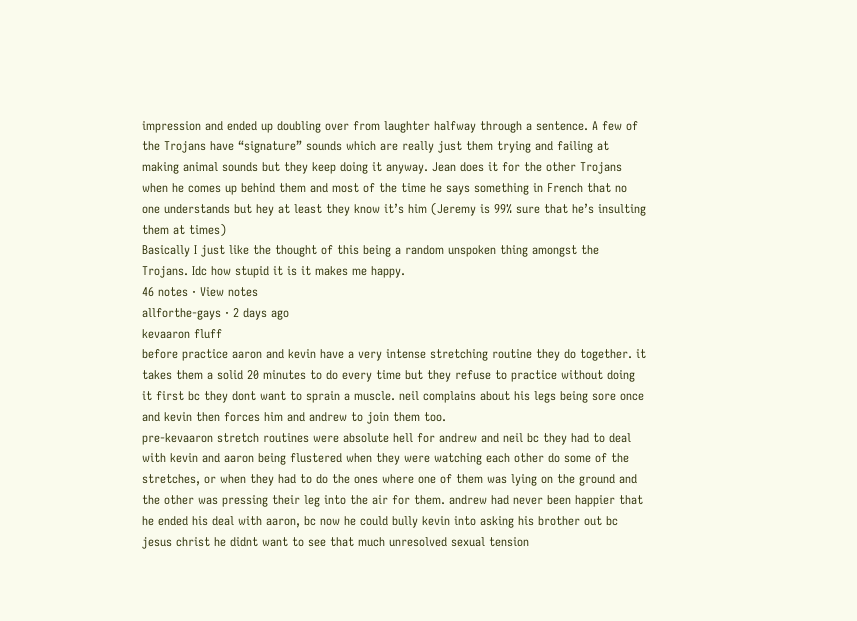impression and ended up doubling over from laughter halfway through a sentence. A few of the Trojans have “signature” sounds which are really just them trying and failing at making animal sounds but they keep doing it anyway. Jean does it for the other Trojans when he comes up behind them and most of the time he says something in French that no one understands but hey at least they know it’s him (Jeremy is 99% sure that he’s insulting them at times)
Basically I just like the thought of this being a random unspoken thing amongst the Trojans. Idc how stupid it is it makes me happy.
46 notes · View notes
allforthe-gays · 2 days ago
kevaaron fluff
before practice aaron and kevin have a very intense stretching routine they do together. it takes them a solid 20 minutes to do every time but they refuse to practice without doing it first bc they dont want to sprain a muscle. neil complains about his legs being sore once and kevin then forces him and andrew to join them too.
pre-kevaaron stretch routines were absolute hell for andrew and neil bc they had to deal with kevin and aaron being flustered when they were watching each other do some of the stretches, or when they had to do the ones where one of them was lying on the ground and the other was pressing their leg into the air for them. andrew had never been happier that he ended his deal with aaron, bc now he could bully kevin into asking his brother out bc jesus christ he didnt want to see that much unresolved sexual tension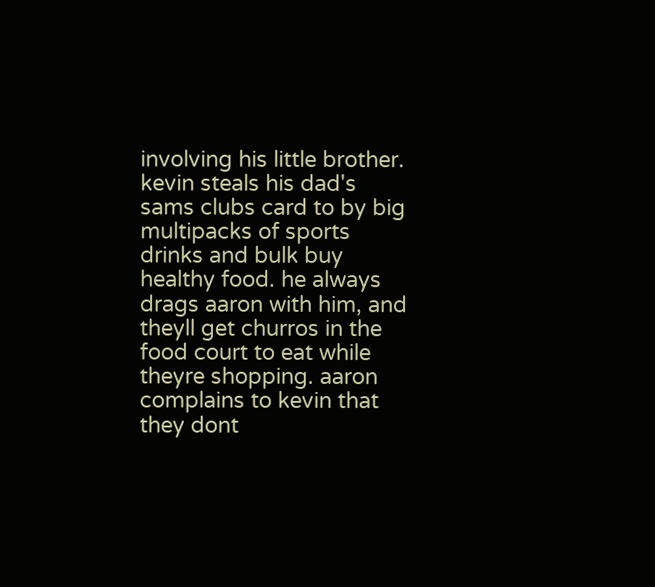involving his little brother.
kevin steals his dad's sams clubs card to by big multipacks of sports drinks and bulk buy healthy food. he always drags aaron with him, and theyll get churros in the food court to eat while theyre shopping. aaron complains to kevin that they dont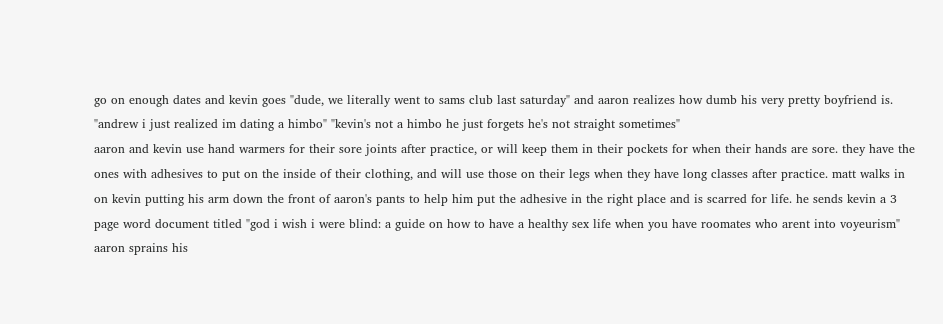go on enough dates and kevin goes "dude, we literally went to sams club last saturday" and aaron realizes how dumb his very pretty boyfriend is. "andrew i just realized im dating a himbo" "kevin's not a himbo he just forgets he's not straight sometimes"
aaron and kevin use hand warmers for their sore joints after practice, or will keep them in their pockets for when their hands are sore. they have the ones with adhesives to put on the inside of their clothing, and will use those on their legs when they have long classes after practice. matt walks in on kevin putting his arm down the front of aaron's pants to help him put the adhesive in the right place and is scarred for life. he sends kevin a 3 page word document titled "god i wish i were blind: a guide on how to have a healthy sex life when you have roomates who arent into voyeurism"
aaron sprains his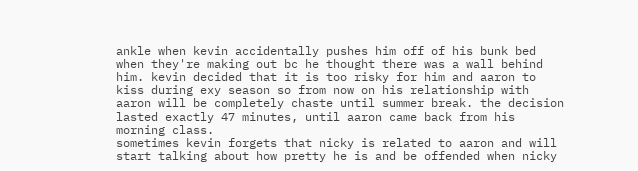ankle when kevin accidentally pushes him off of his bunk bed when they're making out bc he thought there was a wall behind him. kevin decided that it is too risky for him and aaron to kiss during exy season so from now on his relationship with aaron will be completely chaste until summer break. the decision lasted exactly 47 minutes, until aaron came back from his morning class.
sometimes kevin forgets that nicky is related to aaron and will start talking about how pretty he is and be offended when nicky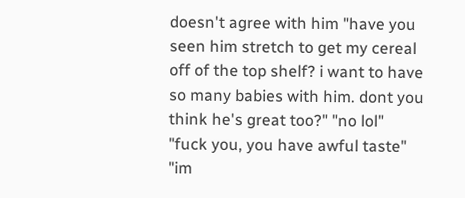doesn't agree with him "have you seen him stretch to get my cereal off of the top shelf? i want to have so many babies with him. dont you think he's great too?" "no lol" "fuck you, you have awful taste" "im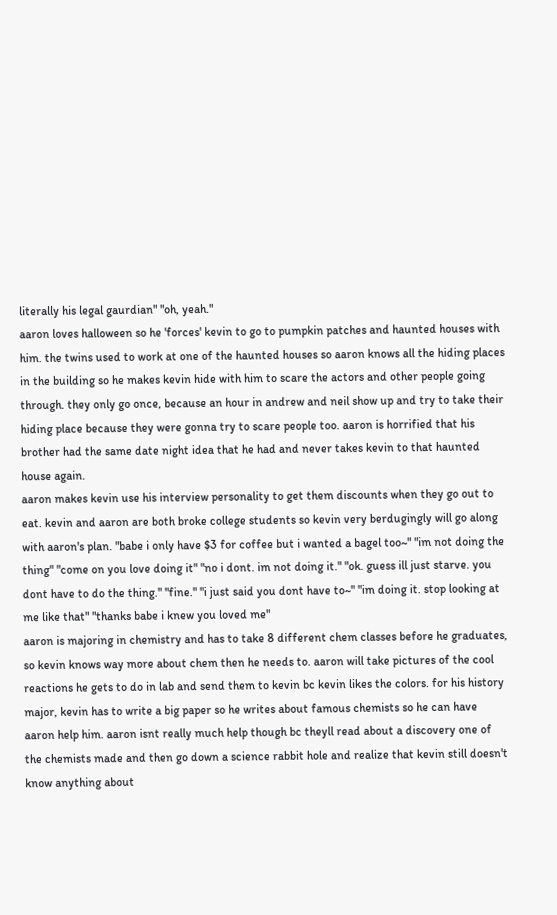literally his legal gaurdian" "oh, yeah."
aaron loves halloween so he 'forces' kevin to go to pumpkin patches and haunted houses with him. the twins used to work at one of the haunted houses so aaron knows all the hiding places in the building so he makes kevin hide with him to scare the actors and other people going through. they only go once, because an hour in andrew and neil show up and try to take their hiding place because they were gonna try to scare people too. aaron is horrified that his brother had the same date night idea that he had and never takes kevin to that haunted house again.
aaron makes kevin use his interview personality to get them discounts when they go out to eat. kevin and aaron are both broke college students so kevin very berdugingly will go along with aaron's plan. "babe i only have $3 for coffee but i wanted a bagel too~" "im not doing the thing" "come on you love doing it" "no i dont. im not doing it." "ok. guess ill just starve. you dont have to do the thing." "fine." "i just said you dont have to~" "im doing it. stop looking at me like that" "thanks babe i knew you loved me"
aaron is majoring in chemistry and has to take 8 different chem classes before he graduates, so kevin knows way more about chem then he needs to. aaron will take pictures of the cool reactions he gets to do in lab and send them to kevin bc kevin likes the colors. for his history major, kevin has to write a big paper so he writes about famous chemists so he can have aaron help him. aaron isnt really much help though bc theyll read about a discovery one of the chemists made and then go down a science rabbit hole and realize that kevin still doesn't know anything about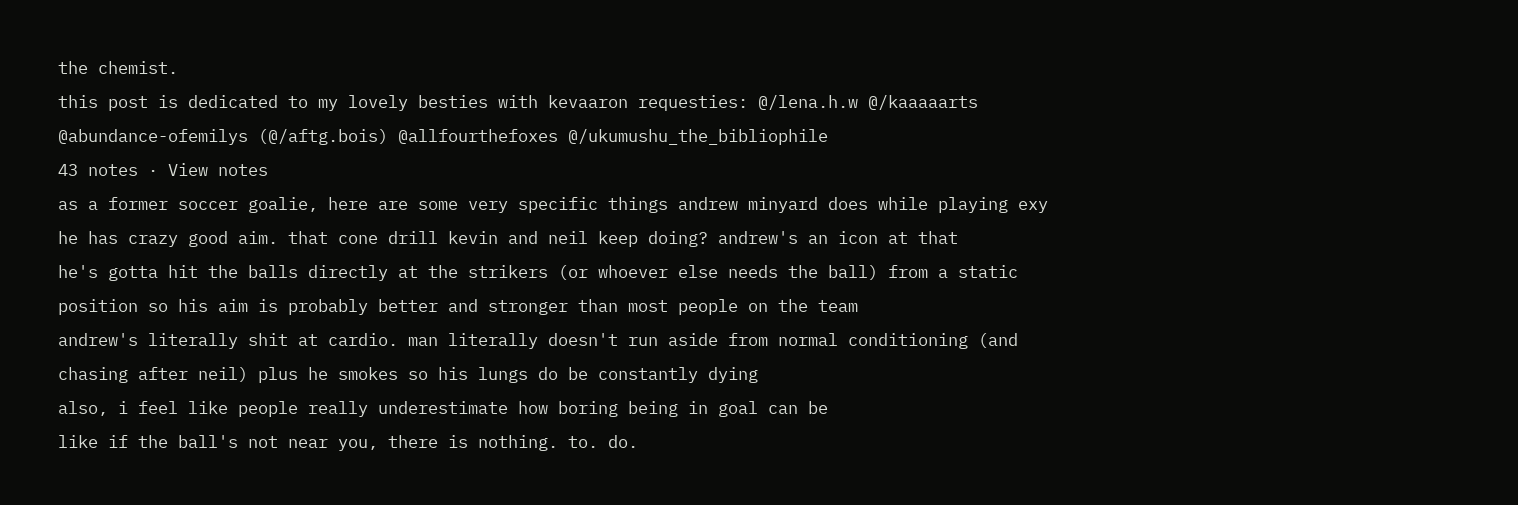the chemist.
this post is dedicated to my lovely besties with kevaaron requesties: @/lena.h.w @/kaaaaarts @abundance-ofemilys (@/aftg.bois) @allfourthefoxes @/ukumushu_the_bibliophile
43 notes · View notes
as a former soccer goalie, here are some very specific things andrew minyard does while playing exy
he has crazy good aim. that cone drill kevin and neil keep doing? andrew's an icon at that
he's gotta hit the balls directly at the strikers (or whoever else needs the ball) from a static position so his aim is probably better and stronger than most people on the team
andrew's literally shit at cardio. man literally doesn't run aside from normal conditioning (and chasing after neil) plus he smokes so his lungs do be constantly dying
also, i feel like people really underestimate how boring being in goal can be
like if the ball's not near you, there is nothing. to. do.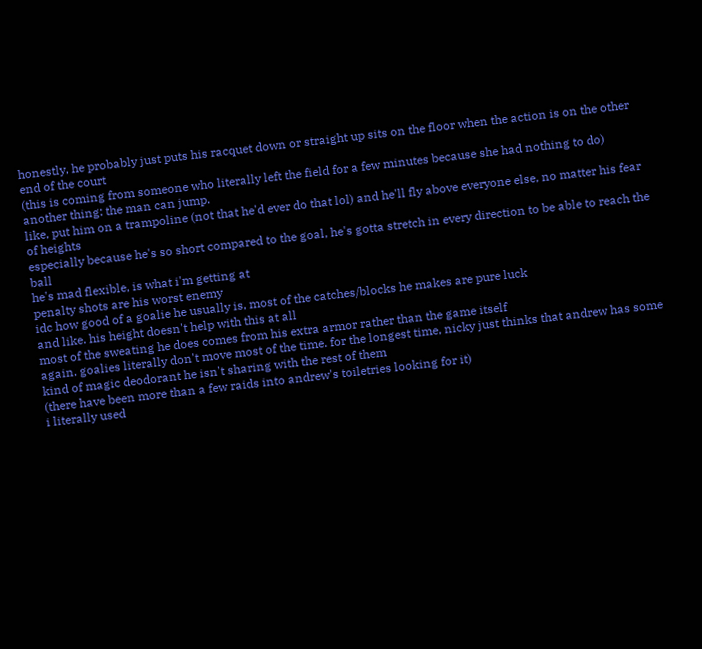honestly, he probably just puts his racquet down or straight up sits on the floor when the action is on the other end of the court
(this is coming from someone who literally left the field for a few minutes because she had nothing to do)
another thing: the man can jump.
like, put him on a trampoline (not that he'd ever do that lol) and he'll fly above everyone else, no matter his fear of heights
especially because he's so short compared to the goal, he's gotta stretch in every direction to be able to reach the ball
he's mad flexible, is what i'm getting at
penalty shots are his worst enemy
idc how good of a goalie he usually is, most of the catches/blocks he makes are pure luck
and like. his height doesn't help with this at all
most of the sweating he does comes from his extra armor rather than the game itself
again. goalies literally don't move most of the time. for the longest time, nicky just thinks that andrew has some kind of magic deodorant he isn't sharing with the rest of them
(there have been more than a few raids into andrew's toiletries looking for it)
i literally used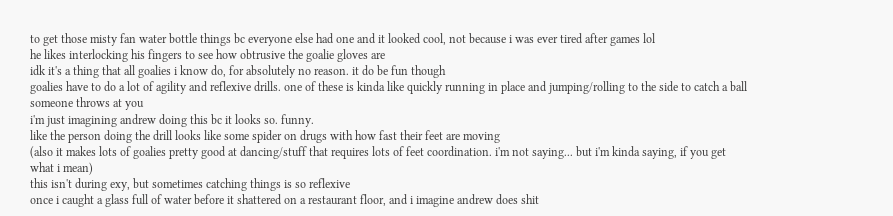to get those misty fan water bottle things bc everyone else had one and it looked cool, not because i was ever tired after games lol
he likes interlocking his fingers to see how obtrusive the goalie gloves are
idk it's a thing that all goalies i know do, for absolutely no reason. it do be fun though
goalies have to do a lot of agility and reflexive drills. one of these is kinda like quickly running in place and jumping/rolling to the side to catch a ball someone throws at you
i'm just imagining andrew doing this bc it looks so. funny.
like the person doing the drill looks like some spider on drugs with how fast their feet are moving
(also it makes lots of goalies pretty good at dancing/stuff that requires lots of feet coordination. i'm not saying... but i'm kinda saying, if you get what i mean)
this isn't during exy, but sometimes catching things is so reflexive
once i caught a glass full of water before it shattered on a restaurant floor, and i imagine andrew does shit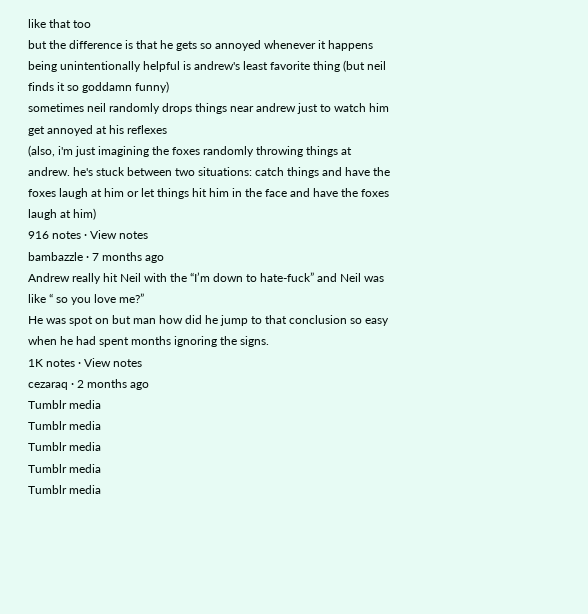like that too
but the difference is that he gets so annoyed whenever it happens
being unintentionally helpful is andrew's least favorite thing (but neil finds it so goddamn funny)
sometimes neil randomly drops things near andrew just to watch him get annoyed at his reflexes
(also, i'm just imagining the foxes randomly throwing things at andrew. he's stuck between two situations: catch things and have the foxes laugh at him or let things hit him in the face and have the foxes laugh at him)
916 notes · View notes
bambazzle · 7 months ago
Andrew really hit Neil with the “I’m down to hate-fuck” and Neil was like “ so you love me?”
He was spot on but man how did he jump to that conclusion so easy when he had spent months ignoring the signs.
1K notes · View notes
cezaraq · 2 months ago
Tumblr media
Tumblr media
Tumblr media
Tumblr media
Tumblr media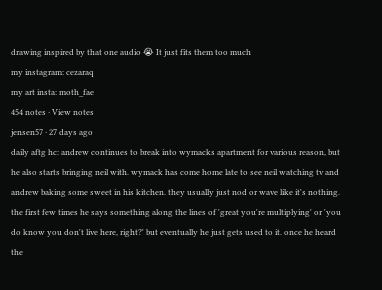drawing inspired by that one audio 😭 It just fits them too much
my instagram: cezaraq
my art insta: moth_fae
454 notes · View notes
jensen57 · 27 days ago
daily aftg hc: andrew continues to break into wymacks apartment for various reason, but he also starts bringing neil with. wymack has come home late to see neil watching tv and andrew baking some sweet in his kitchen. they usually just nod or wave like it's nothing. the first few times he says something along the lines of 'great you're multiplying' or 'you do know you don't live here, right?' but eventually he just gets used to it. once he heard the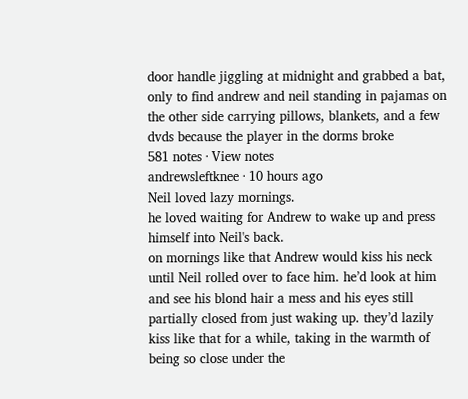door handle jiggling at midnight and grabbed a bat, only to find andrew and neil standing in pajamas on the other side carrying pillows, blankets, and a few dvds because the player in the dorms broke
581 notes · View notes
andrewsleftknee · 10 hours ago
Neil loved lazy mornings.
he loved waiting for Andrew to wake up and press himself into Neil's back.
on mornings like that Andrew would kiss his neck until Neil rolled over to face him. he’d look at him and see his blond hair a mess and his eyes still partially closed from just waking up. they’d lazily kiss like that for a while, taking in the warmth of being so close under the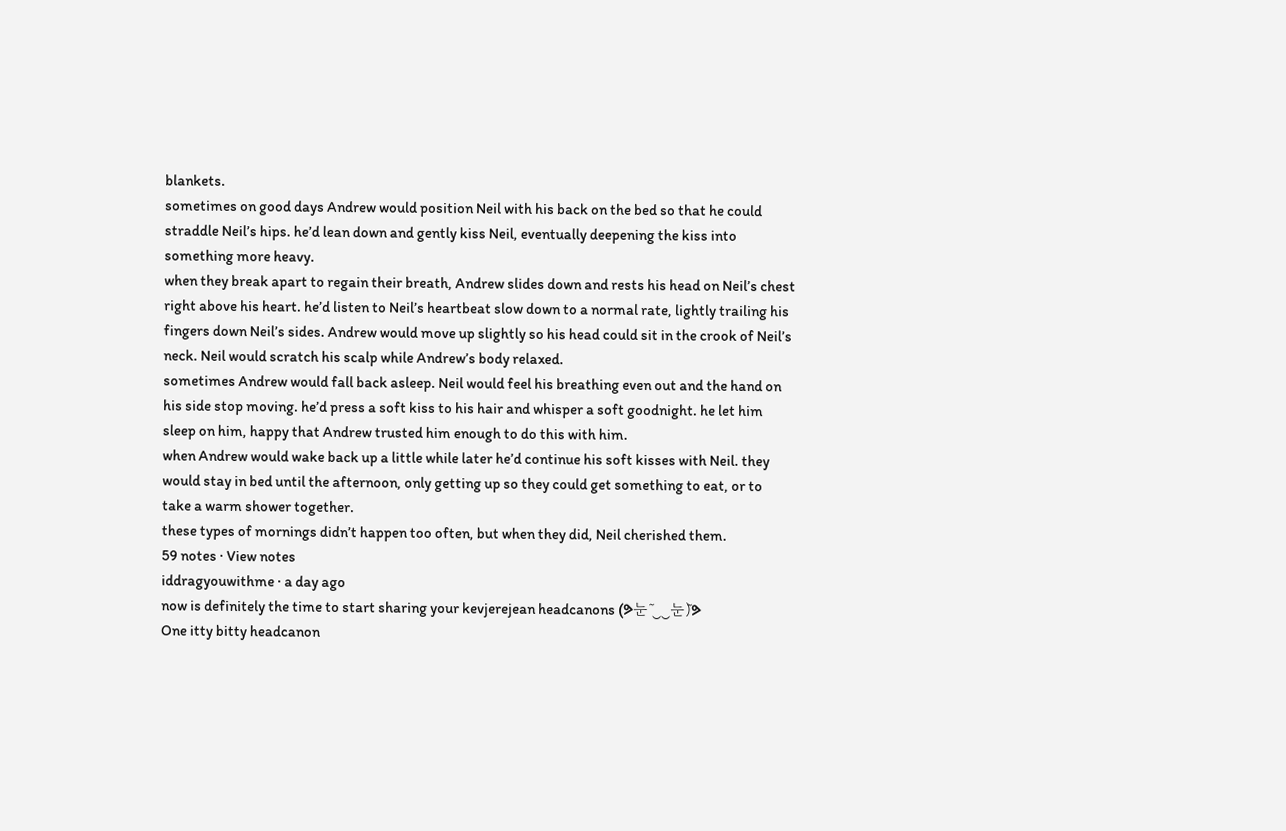blankets.
sometimes on good days Andrew would position Neil with his back on the bed so that he could straddle Neil’s hips. he’d lean down and gently kiss Neil, eventually deepening the kiss into something more heavy.
when they break apart to regain their breath, Andrew slides down and rests his head on Neil’s chest right above his heart. he’d listen to Neil’s heartbeat slow down to a normal rate, lightly trailing his fingers down Neil’s sides. Andrew would move up slightly so his head could sit in the crook of Neil’s neck. Neil would scratch his scalp while Andrew’s body relaxed.
sometimes Andrew would fall back asleep. Neil would feel his breathing even out and the hand on his side stop moving. he’d press a soft kiss to his hair and whisper a soft goodnight. he let him sleep on him, happy that Andrew trusted him enough to do this with him.
when Andrew would wake back up a little while later he’d continue his soft kisses with Neil. they would stay in bed until the afternoon, only getting up so they could get something to eat, or to take a warm shower together.
these types of mornings didn’t happen too often, but when they did, Neil cherished them.
59 notes · View notes
iddragyouwithme · a day ago
now is definitely the time to start sharing your kevjerejean headcanons (ᕗ눈̃ ‿‿눈̃)ᕗ
One itty bitty headcanon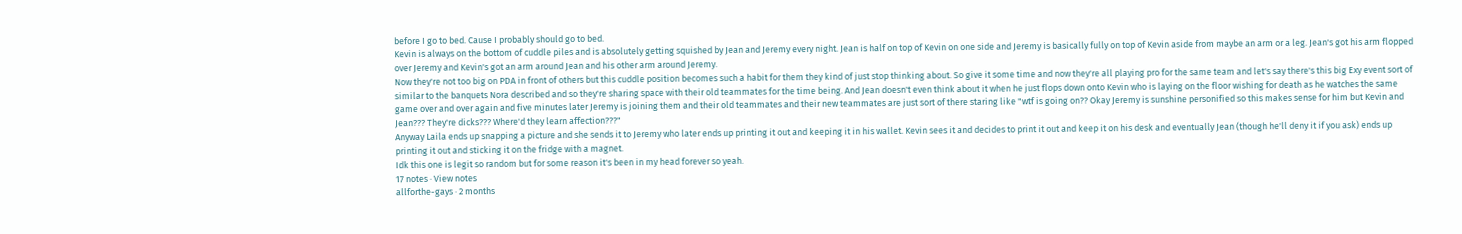before I go to bed. Cause I probably should go to bed.
Kevin is always on the bottom of cuddle piles and is absolutely getting squished by Jean and Jeremy every night. Jean is half on top of Kevin on one side and Jeremy is basically fully on top of Kevin aside from maybe an arm or a leg. Jean's got his arm flopped over Jeremy and Kevin's got an arm around Jean and his other arm around Jeremy.
Now they're not too big on PDA in front of others but this cuddle position becomes such a habit for them they kind of just stop thinking about. So give it some time and now they're all playing pro for the same team and let's say there's this big Exy event sort of similar to the banquets Nora described and so they're sharing space with their old teammates for the time being. And Jean doesn't even think about it when he just flops down onto Kevin who is laying on the floor wishing for death as he watches the same game over and over again and five minutes later Jeremy is joining them and their old teammates and their new teammates are just sort of there staring like "wtf is going on?? Okay Jeremy is sunshine personified so this makes sense for him but Kevin and Jean??? They're dicks??? Where'd they learn affection???"
Anyway Laila ends up snapping a picture and she sends it to Jeremy who later ends up printing it out and keeping it in his wallet. Kevin sees it and decides to print it out and keep it on his desk and eventually Jean (though he'll deny it if you ask) ends up printing it out and sticking it on the fridge with a magnet.
Idk this one is legit so random but for some reason it's been in my head forever so yeah.
17 notes · View notes
allforthe-gays · 2 months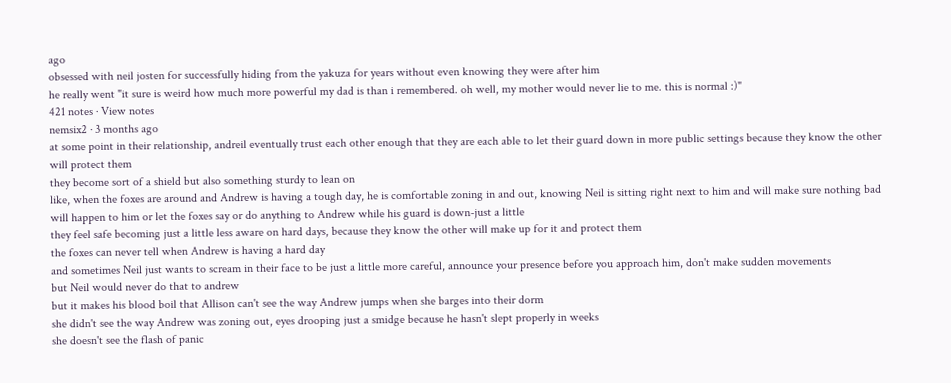ago
obsessed with neil josten for successfully hiding from the yakuza for years without even knowing they were after him
he really went "it sure is weird how much more powerful my dad is than i remembered. oh well, my mother would never lie to me. this is normal :)"
421 notes · View notes
nemsix2 · 3 months ago
at some point in their relationship, andreil eventually trust each other enough that they are each able to let their guard down in more public settings because they know the other will protect them
they become sort of a shield but also something sturdy to lean on
like, when the foxes are around and Andrew is having a tough day, he is comfortable zoning in and out, knowing Neil is sitting right next to him and will make sure nothing bad will happen to him or let the foxes say or do anything to Andrew while his guard is down-just a little
they feel safe becoming just a little less aware on hard days, because they know the other will make up for it and protect them
the foxes can never tell when Andrew is having a hard day
and sometimes Neil just wants to scream in their face to be just a little more careful, announce your presence before you approach him, don't make sudden movements
but Neil would never do that to andrew
but it makes his blood boil that Allison can't see the way Andrew jumps when she barges into their dorm
she didn't see the way Andrew was zoning out, eyes drooping just a smidge because he hasn't slept properly in weeks
she doesn't see the flash of panic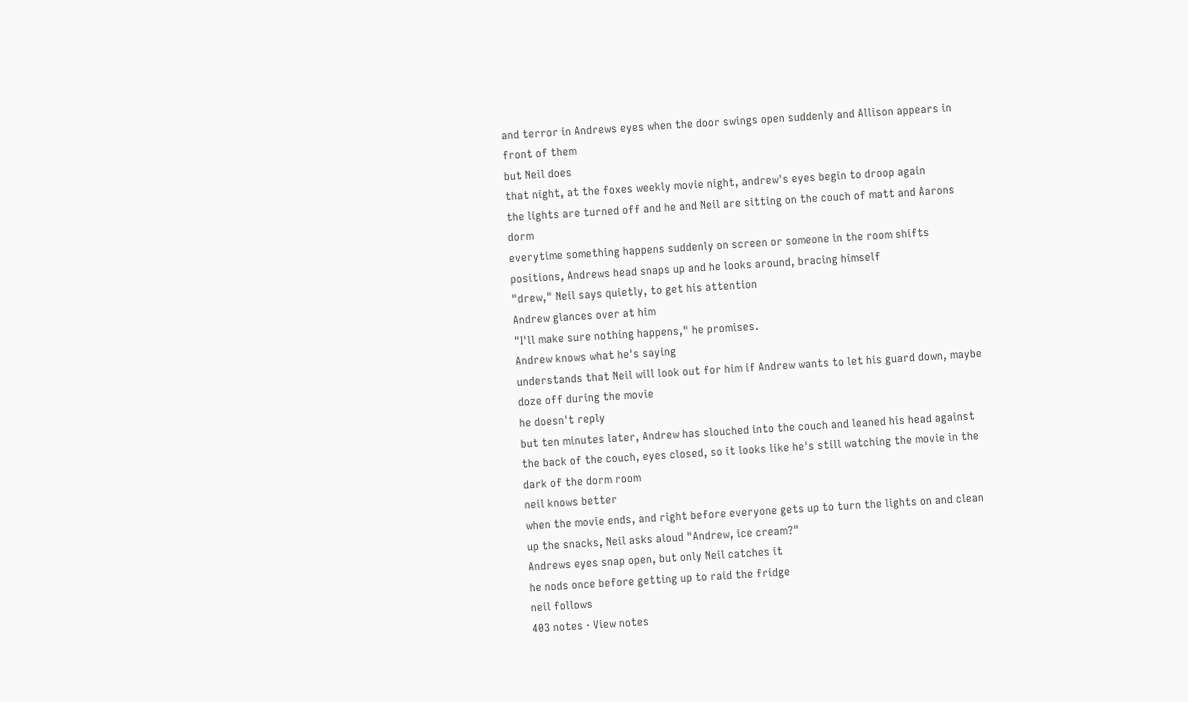and terror in Andrews eyes when the door swings open suddenly and Allison appears in front of them
but Neil does
that night, at the foxes weekly movie night, andrew's eyes begin to droop again
the lights are turned off and he and Neil are sitting on the couch of matt and Aarons dorm
everytime something happens suddenly on screen or someone in the room shifts positions, Andrews head snaps up and he looks around, bracing himself
"drew," Neil says quietly, to get his attention
Andrew glances over at him
"I'll make sure nothing happens," he promises.
Andrew knows what he's saying
understands that Neil will look out for him if Andrew wants to let his guard down, maybe doze off during the movie
he doesn't reply
but ten minutes later, Andrew has slouched into the couch and leaned his head against the back of the couch, eyes closed, so it looks like he's still watching the movie in the dark of the dorm room
neil knows better
when the movie ends, and right before everyone gets up to turn the lights on and clean up the snacks, Neil asks aloud "Andrew, ice cream?"
Andrews eyes snap open, but only Neil catches it
he nods once before getting up to raid the fridge
neil follows
403 notes · View notes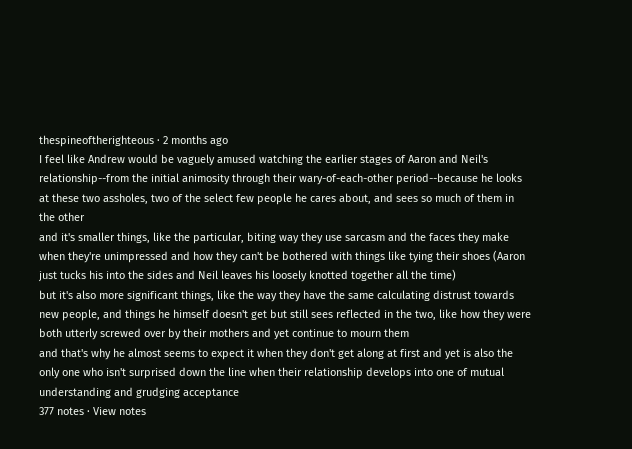thespineoftherighteous · 2 months ago
I feel like Andrew would be vaguely amused watching the earlier stages of Aaron and Neil's relationship--from the initial animosity through their wary-of-each-other period--because he looks at these two assholes, two of the select few people he cares about, and sees so much of them in the other
and it's smaller things, like the particular, biting way they use sarcasm and the faces they make when they're unimpressed and how they can't be bothered with things like tying their shoes (Aaron just tucks his into the sides and Neil leaves his loosely knotted together all the time)
but it's also more significant things, like the way they have the same calculating distrust towards new people, and things he himself doesn't get but still sees reflected in the two, like how they were both utterly screwed over by their mothers and yet continue to mourn them
and that's why he almost seems to expect it when they don't get along at first and yet is also the only one who isn't surprised down the line when their relationship develops into one of mutual understanding and grudging acceptance
377 notes · View notes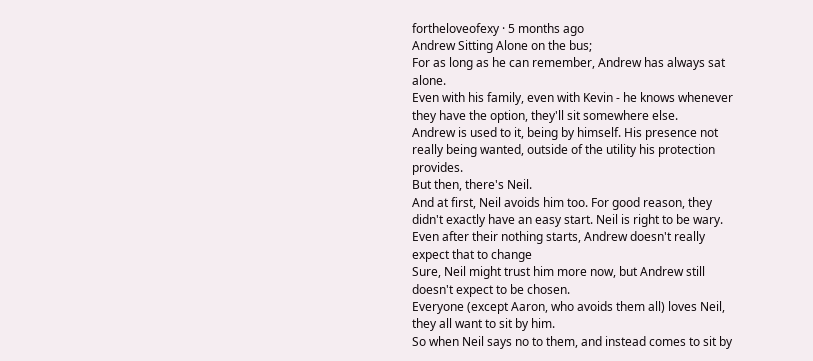fortheloveofexy · 5 months ago
Andrew Sitting Alone on the bus;
For as long as he can remember, Andrew has always sat alone.
Even with his family, even with Kevin - he knows whenever they have the option, they'll sit somewhere else.
Andrew is used to it, being by himself. His presence not really being wanted, outside of the utility his protection provides.
But then, there's Neil.
And at first, Neil avoids him too. For good reason, they didn't exactly have an easy start. Neil is right to be wary.
Even after their nothing starts, Andrew doesn't really expect that to change
Sure, Neil might trust him more now, but Andrew still doesn't expect to be chosen.
Everyone (except Aaron, who avoids them all) loves Neil, they all want to sit by him.
So when Neil says no to them, and instead comes to sit by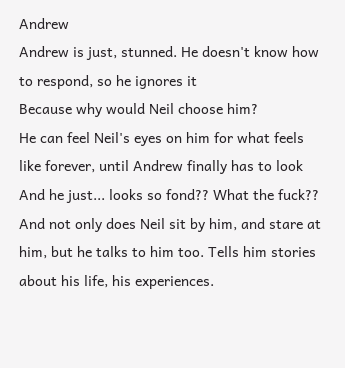Andrew
Andrew is just, stunned. He doesn't know how to respond, so he ignores it
Because why would Neil choose him?
He can feel Neil's eyes on him for what feels like forever, until Andrew finally has to look
And he just... looks so fond?? What the fuck??
And not only does Neil sit by him, and stare at him, but he talks to him too. Tells him stories about his life, his experiences.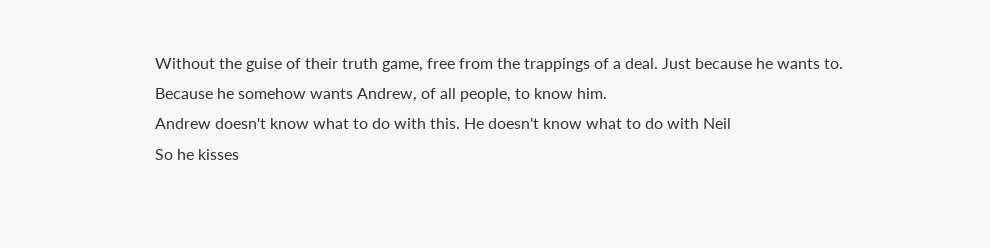Without the guise of their truth game, free from the trappings of a deal. Just because he wants to.
Because he somehow wants Andrew, of all people, to know him.
Andrew doesn't know what to do with this. He doesn't know what to do with Neil
So he kisses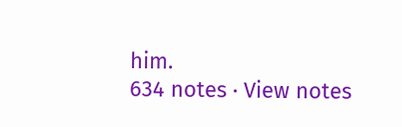him.
634 notes · View notes